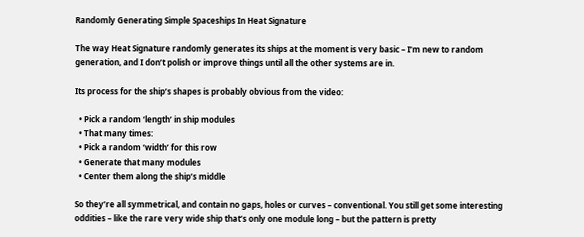Randomly Generating Simple Spaceships In Heat Signature

The way Heat Signature randomly generates its ships at the moment is very basic – I’m new to random generation, and I don’t polish or improve things until all the other systems are in.

Its process for the ship’s shapes is probably obvious from the video:

  • Pick a random ‘length’ in ship modules
  • That many times:
  • Pick a random ‘width’ for this row
  • Generate that many modules
  • Center them along the ship’s middle

So they’re all symmetrical, and contain no gaps, holes or curves – conventional. You still get some interesting oddities – like the rare very wide ship that’s only one module long – but the pattern is pretty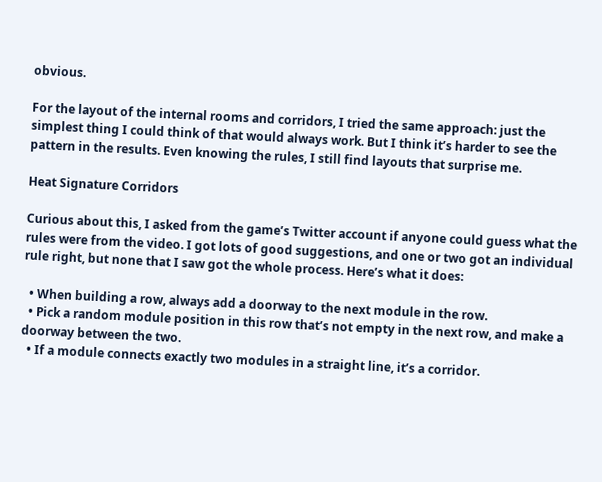obvious.

For the layout of the internal rooms and corridors, I tried the same approach: just the simplest thing I could think of that would always work. But I think it’s harder to see the pattern in the results. Even knowing the rules, I still find layouts that surprise me.

Heat Signature Corridors

Curious about this, I asked from the game’s Twitter account if anyone could guess what the rules were from the video. I got lots of good suggestions, and one or two got an individual rule right, but none that I saw got the whole process. Here’s what it does:

  • When building a row, always add a doorway to the next module in the row.
  • Pick a random module position in this row that’s not empty in the next row, and make a doorway between the two.
  • If a module connects exactly two modules in a straight line, it’s a corridor.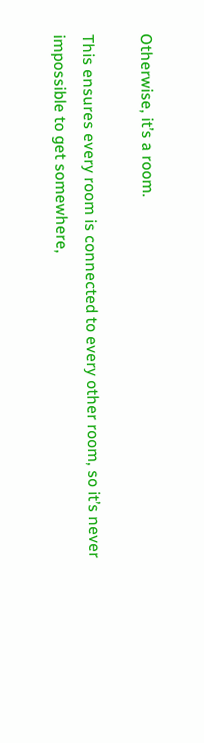Otherwise, it’s a room.

This ensures every room is connected to every other room, so it’s never impossible to get somewhere,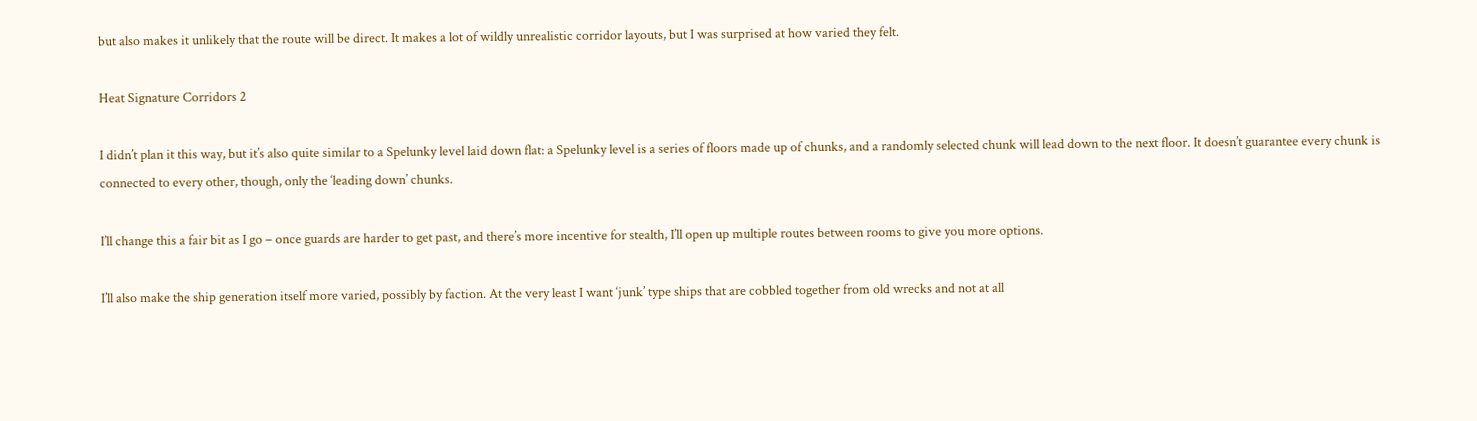but also makes it unlikely that the route will be direct. It makes a lot of wildly unrealistic corridor layouts, but I was surprised at how varied they felt.

Heat Signature Corridors 2

I didn’t plan it this way, but it’s also quite similar to a Spelunky level laid down flat: a Spelunky level is a series of floors made up of chunks, and a randomly selected chunk will lead down to the next floor. It doesn’t guarantee every chunk is connected to every other, though, only the ‘leading down’ chunks.

I’ll change this a fair bit as I go – once guards are harder to get past, and there’s more incentive for stealth, I’ll open up multiple routes between rooms to give you more options.

I’ll also make the ship generation itself more varied, possibly by faction. At the very least I want ‘junk’ type ships that are cobbled together from old wrecks and not at all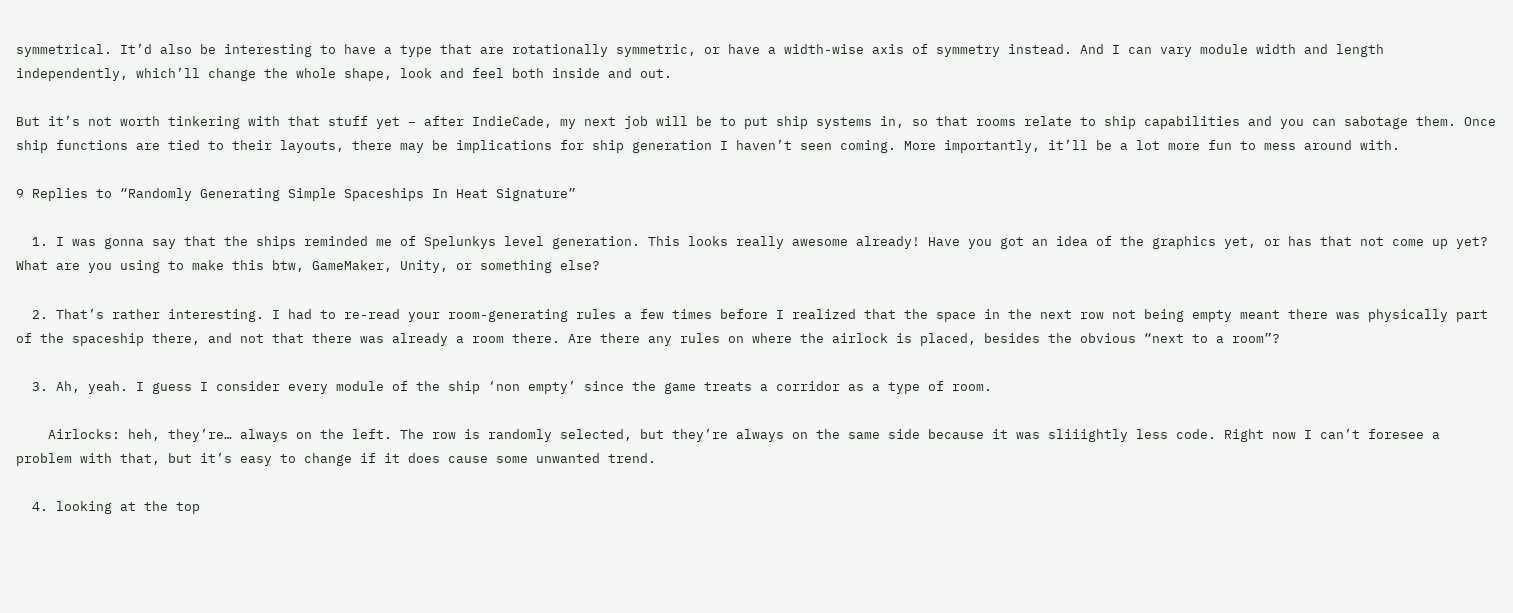symmetrical. It’d also be interesting to have a type that are rotationally symmetric, or have a width-wise axis of symmetry instead. And I can vary module width and length independently, which’ll change the whole shape, look and feel both inside and out.

But it’s not worth tinkering with that stuff yet – after IndieCade, my next job will be to put ship systems in, so that rooms relate to ship capabilities and you can sabotage them. Once ship functions are tied to their layouts, there may be implications for ship generation I haven’t seen coming. More importantly, it’ll be a lot more fun to mess around with.

9 Replies to “Randomly Generating Simple Spaceships In Heat Signature”

  1. I was gonna say that the ships reminded me of Spelunkys level generation. This looks really awesome already! Have you got an idea of the graphics yet, or has that not come up yet? What are you using to make this btw, GameMaker, Unity, or something else?

  2. That’s rather interesting. I had to re-read your room-generating rules a few times before I realized that the space in the next row not being empty meant there was physically part of the spaceship there, and not that there was already a room there. Are there any rules on where the airlock is placed, besides the obvious “next to a room”?

  3. Ah, yeah. I guess I consider every module of the ship ‘non empty’ since the game treats a corridor as a type of room.

    Airlocks: heh, they’re… always on the left. The row is randomly selected, but they’re always on the same side because it was sliiightly less code. Right now I can’t foresee a problem with that, but it’s easy to change if it does cause some unwanted trend.

  4. looking at the top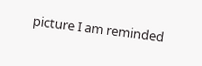picture I am reminded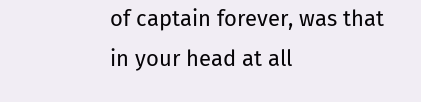of captain forever, was that in your head at all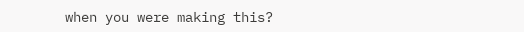when you were making this?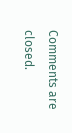Comments are closed.